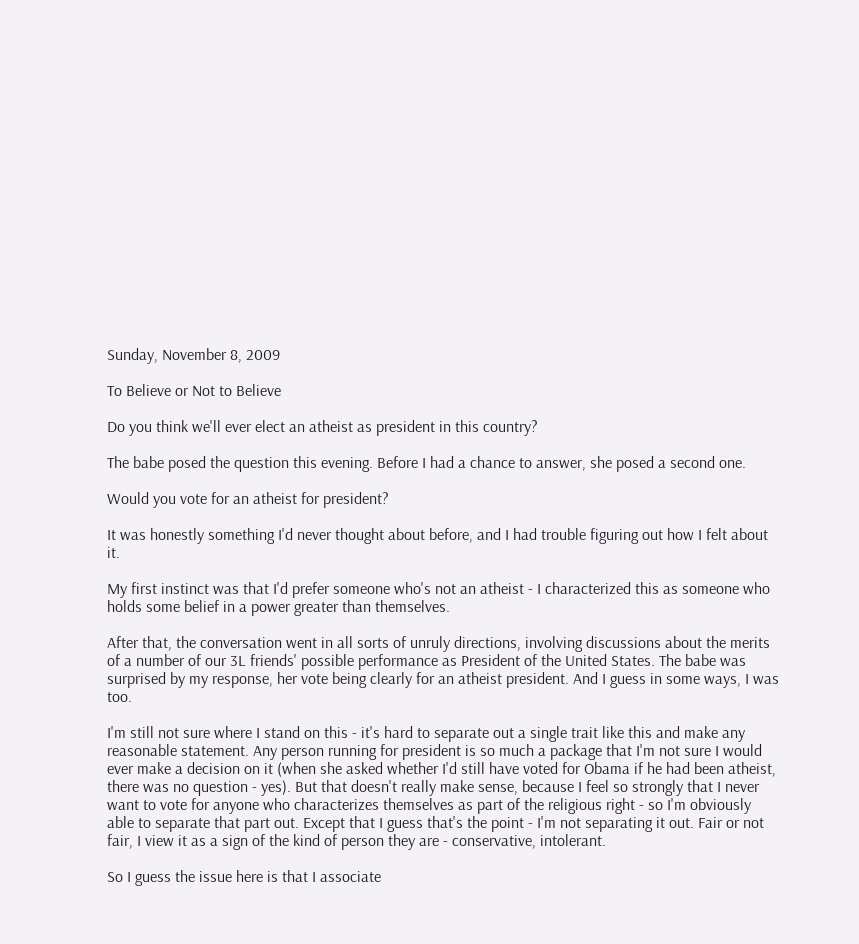Sunday, November 8, 2009

To Believe or Not to Believe

Do you think we'll ever elect an atheist as president in this country?

The babe posed the question this evening. Before I had a chance to answer, she posed a second one.

Would you vote for an atheist for president?

It was honestly something I'd never thought about before, and I had trouble figuring out how I felt about it.

My first instinct was that I'd prefer someone who's not an atheist - I characterized this as someone who holds some belief in a power greater than themselves.

After that, the conversation went in all sorts of unruly directions, involving discussions about the merits of a number of our 3L friends' possible performance as President of the United States. The babe was surprised by my response, her vote being clearly for an atheist president. And I guess in some ways, I was too.

I'm still not sure where I stand on this - it's hard to separate out a single trait like this and make any reasonable statement. Any person running for president is so much a package that I'm not sure I would ever make a decision on it (when she asked whether I'd still have voted for Obama if he had been atheist, there was no question - yes). But that doesn't really make sense, because I feel so strongly that I never want to vote for anyone who characterizes themselves as part of the religious right - so I'm obviously able to separate that part out. Except that I guess that's the point - I'm not separating it out. Fair or not fair, I view it as a sign of the kind of person they are - conservative, intolerant.

So I guess the issue here is that I associate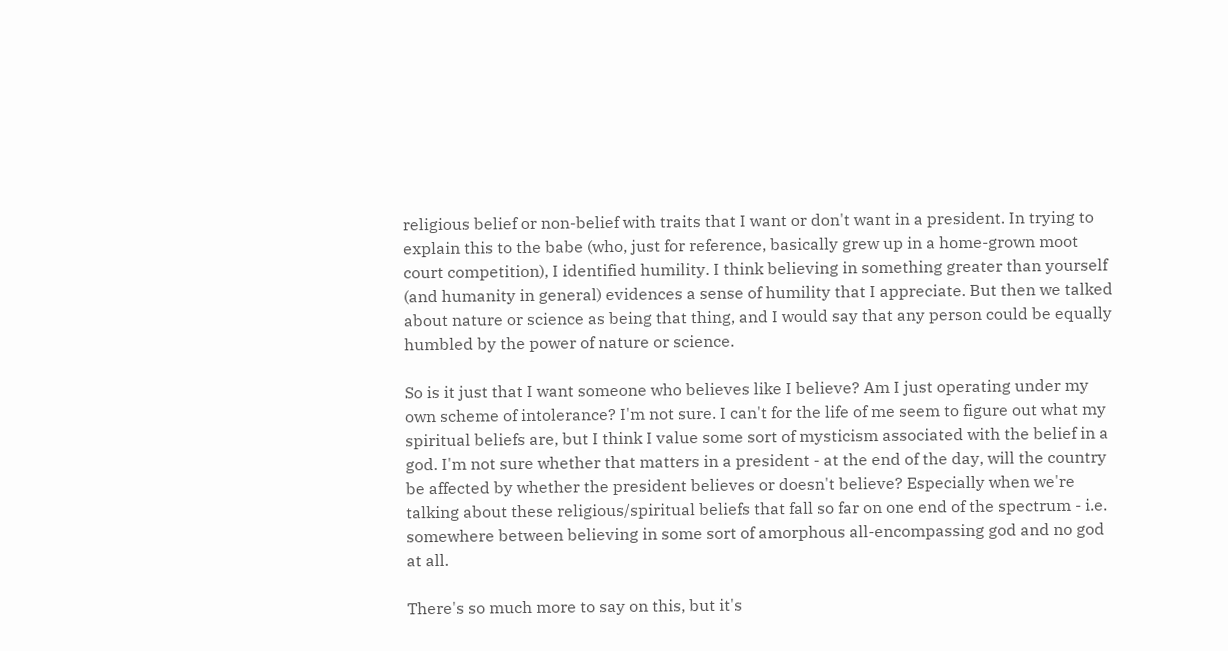religious belief or non-belief with traits that I want or don't want in a president. In trying to explain this to the babe (who, just for reference, basically grew up in a home-grown moot court competition), I identified humility. I think believing in something greater than yourself (and humanity in general) evidences a sense of humility that I appreciate. But then we talked about nature or science as being that thing, and I would say that any person could be equally humbled by the power of nature or science.

So is it just that I want someone who believes like I believe? Am I just operating under my own scheme of intolerance? I'm not sure. I can't for the life of me seem to figure out what my spiritual beliefs are, but I think I value some sort of mysticism associated with the belief in a god. I'm not sure whether that matters in a president - at the end of the day, will the country be affected by whether the president believes or doesn't believe? Especially when we're talking about these religious/spiritual beliefs that fall so far on one end of the spectrum - i.e. somewhere between believing in some sort of amorphous all-encompassing god and no god at all.

There's so much more to say on this, but it's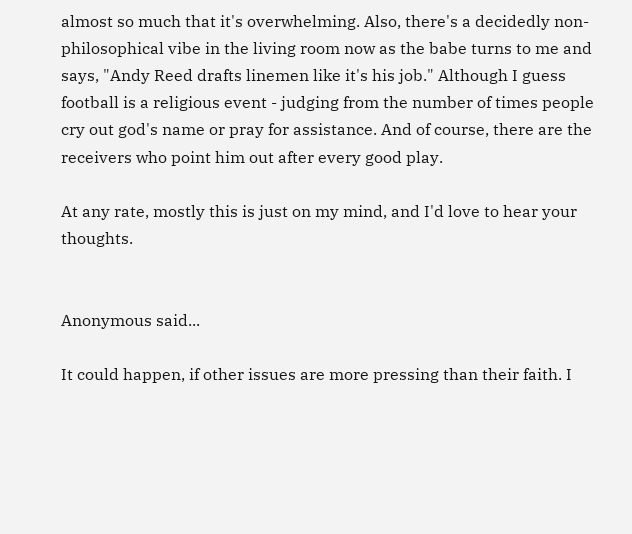almost so much that it's overwhelming. Also, there's a decidedly non-philosophical vibe in the living room now as the babe turns to me and says, "Andy Reed drafts linemen like it's his job." Although I guess football is a religious event - judging from the number of times people cry out god's name or pray for assistance. And of course, there are the receivers who point him out after every good play.

At any rate, mostly this is just on my mind, and I'd love to hear your thoughts.


Anonymous said...

It could happen, if other issues are more pressing than their faith. I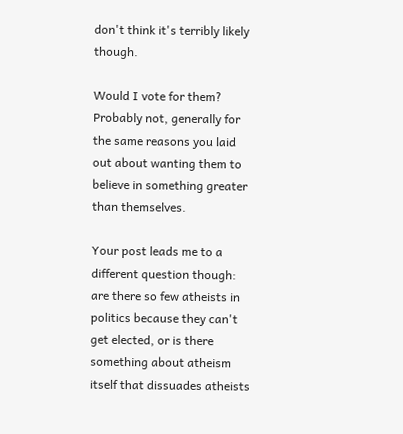don't think it's terribly likely though.

Would I vote for them? Probably not, generally for the same reasons you laid out about wanting them to believe in something greater than themselves.

Your post leads me to a different question though: are there so few atheists in politics because they can't get elected, or is there something about atheism itself that dissuades atheists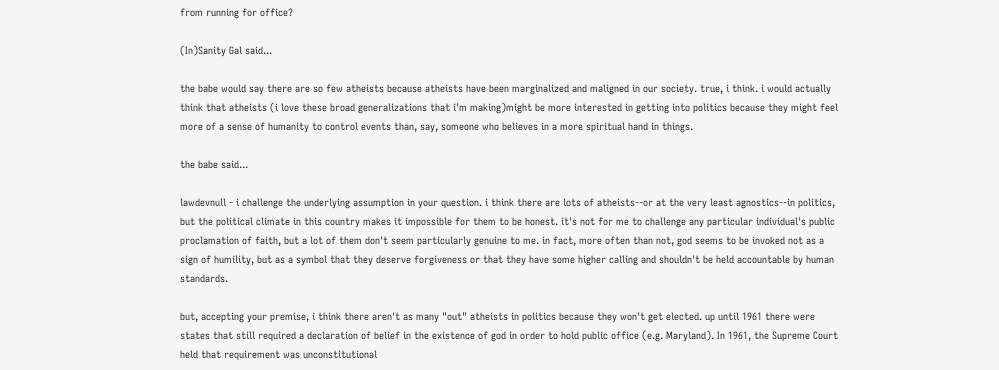from running for office?

(In)Sanity Gal said...

the babe would say there are so few atheists because atheists have been marginalized and maligned in our society. true, i think. i would actually think that atheists (i love these broad generalizations that i'm making)might be more interested in getting into politics because they might feel more of a sense of humanity to control events than, say, someone who believes in a more spiritual hand in things.

the babe said...

lawdevnull - i challenge the underlying assumption in your question. i think there are lots of atheists--or at the very least agnostics--in politics, but the political climate in this country makes it impossible for them to be honest. it's not for me to challenge any particular individual's public proclamation of faith, but a lot of them don't seem particularly genuine to me. in fact, more often than not, god seems to be invoked not as a sign of humility, but as a symbol that they deserve forgiveness or that they have some higher calling and shouldn't be held accountable by human standards.

but, accepting your premise, i think there aren't as many "out" atheists in politics because they won't get elected. up until 1961 there were states that still required a declaration of belief in the existence of god in order to hold public office (e.g. Maryland). In 1961, the Supreme Court held that requirement was unconstitutional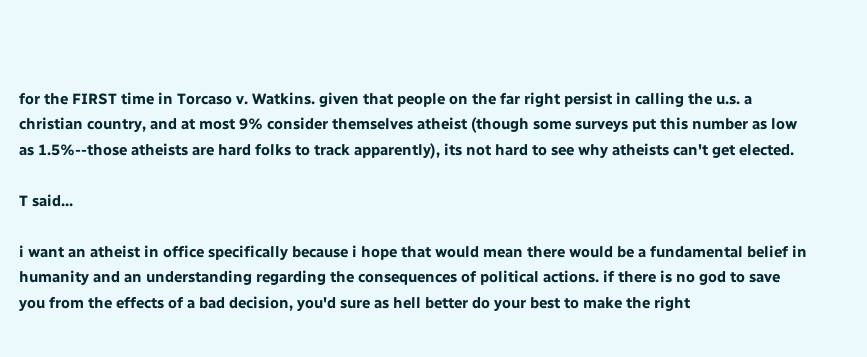for the FIRST time in Torcaso v. Watkins. given that people on the far right persist in calling the u.s. a christian country, and at most 9% consider themselves atheist (though some surveys put this number as low as 1.5%--those atheists are hard folks to track apparently), its not hard to see why atheists can't get elected.

T said...

i want an atheist in office specifically because i hope that would mean there would be a fundamental belief in humanity and an understanding regarding the consequences of political actions. if there is no god to save you from the effects of a bad decision, you'd sure as hell better do your best to make the right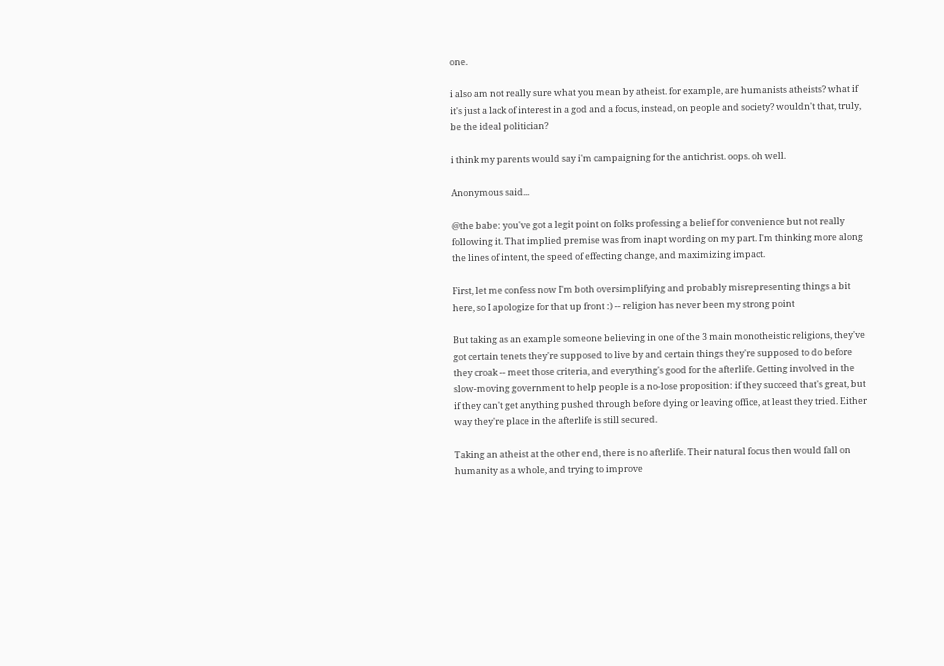one.

i also am not really sure what you mean by atheist. for example, are humanists atheists? what if it's just a lack of interest in a god and a focus, instead, on people and society? wouldn't that, truly, be the ideal politician?

i think my parents would say i'm campaigning for the antichrist. oops. oh well.

Anonymous said...

@the babe: you've got a legit point on folks professing a belief for convenience but not really following it. That implied premise was from inapt wording on my part. I'm thinking more along the lines of intent, the speed of effecting change, and maximizing impact.

First, let me confess now I'm both oversimplifying and probably misrepresenting things a bit here, so I apologize for that up front :) -- religion has never been my strong point

But taking as an example someone believing in one of the 3 main monotheistic religions, they've got certain tenets they're supposed to live by and certain things they're supposed to do before they croak -- meet those criteria, and everything's good for the afterlife. Getting involved in the slow-moving government to help people is a no-lose proposition: if they succeed that's great, but if they can't get anything pushed through before dying or leaving office, at least they tried. Either way they're place in the afterlife is still secured.

Taking an atheist at the other end, there is no afterlife. Their natural focus then would fall on humanity as a whole, and trying to improve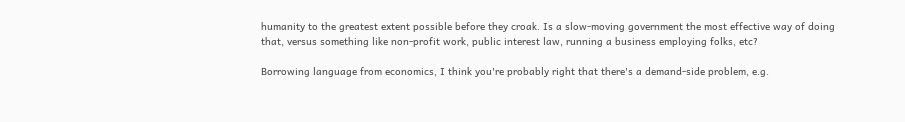humanity to the greatest extent possible before they croak. Is a slow-moving government the most effective way of doing that, versus something like non-profit work, public interest law, running a business employing folks, etc?

Borrowing language from economics, I think you're probably right that there's a demand-side problem, e.g.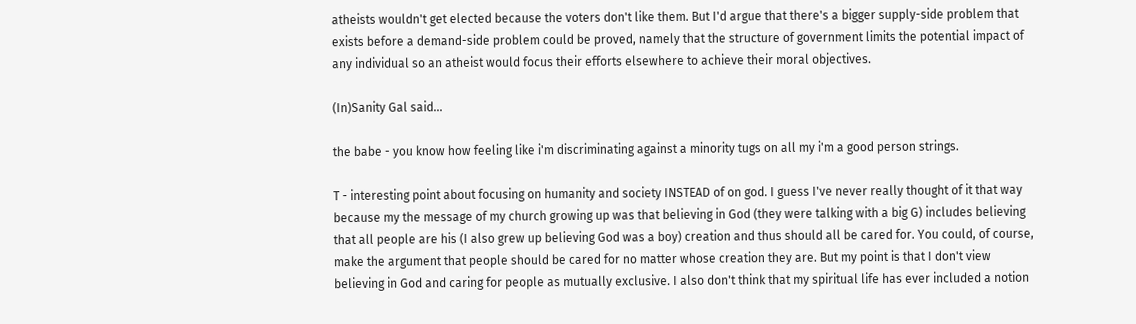atheists wouldn't get elected because the voters don't like them. But I'd argue that there's a bigger supply-side problem that exists before a demand-side problem could be proved, namely that the structure of government limits the potential impact of any individual so an atheist would focus their efforts elsewhere to achieve their moral objectives.

(In)Sanity Gal said...

the babe - you know how feeling like i'm discriminating against a minority tugs on all my i'm a good person strings.

T - interesting point about focusing on humanity and society INSTEAD of on god. I guess I've never really thought of it that way because my the message of my church growing up was that believing in God (they were talking with a big G) includes believing that all people are his (I also grew up believing God was a boy) creation and thus should all be cared for. You could, of course, make the argument that people should be cared for no matter whose creation they are. But my point is that I don't view believing in God and caring for people as mutually exclusive. I also don't think that my spiritual life has ever included a notion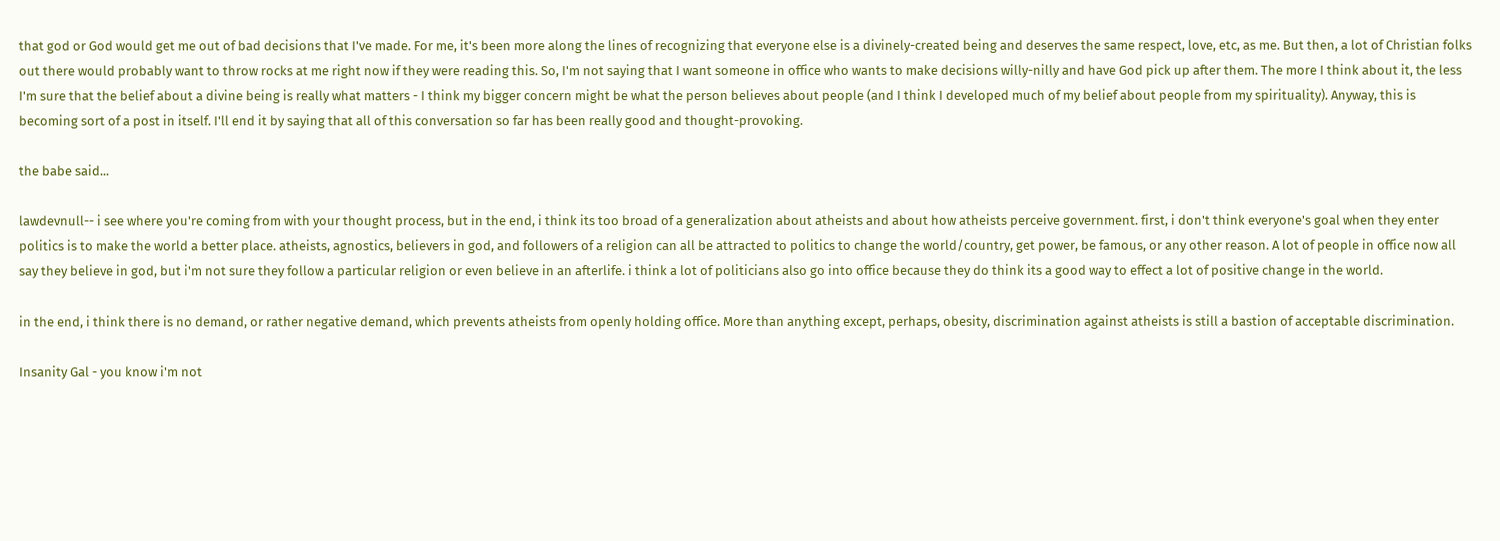that god or God would get me out of bad decisions that I've made. For me, it's been more along the lines of recognizing that everyone else is a divinely-created being and deserves the same respect, love, etc, as me. But then, a lot of Christian folks out there would probably want to throw rocks at me right now if they were reading this. So, I'm not saying that I want someone in office who wants to make decisions willy-nilly and have God pick up after them. The more I think about it, the less I'm sure that the belief about a divine being is really what matters - I think my bigger concern might be what the person believes about people (and I think I developed much of my belief about people from my spirituality). Anyway, this is becoming sort of a post in itself. I'll end it by saying that all of this conversation so far has been really good and thought-provoking.

the babe said...

lawdevnull-- i see where you're coming from with your thought process, but in the end, i think its too broad of a generalization about atheists and about how atheists perceive government. first, i don't think everyone's goal when they enter politics is to make the world a better place. atheists, agnostics, believers in god, and followers of a religion can all be attracted to politics to change the world/country, get power, be famous, or any other reason. A lot of people in office now all say they believe in god, but i'm not sure they follow a particular religion or even believe in an afterlife. i think a lot of politicians also go into office because they do think its a good way to effect a lot of positive change in the world.

in the end, i think there is no demand, or rather negative demand, which prevents atheists from openly holding office. More than anything except, perhaps, obesity, discrimination against atheists is still a bastion of acceptable discrimination.

Insanity Gal - you know i'm not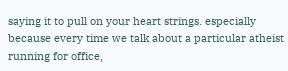saying it to pull on your heart strings. especially because every time we talk about a particular atheist running for office,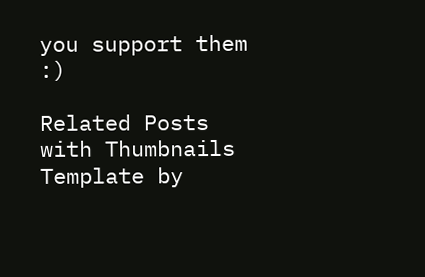you support them :)

Related Posts with Thumbnails
Template by